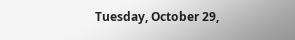Tuesday, October 29,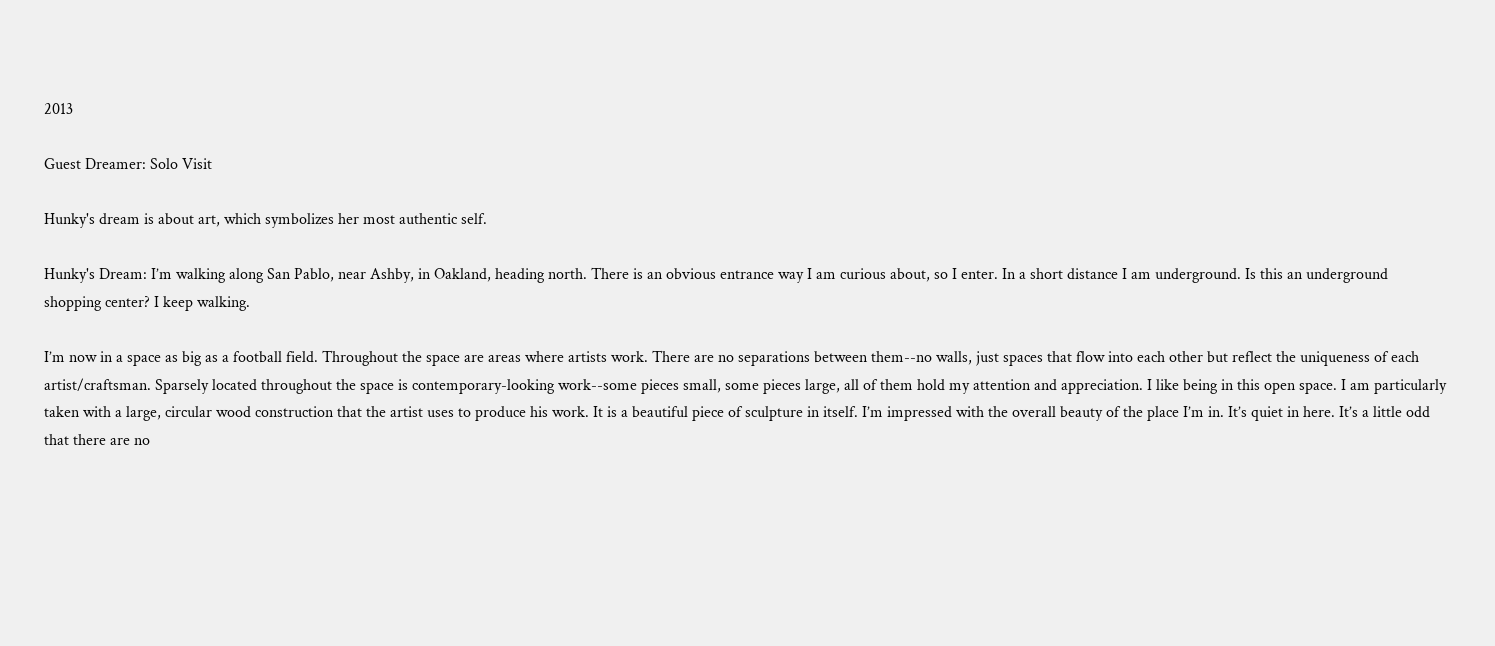2013

Guest Dreamer: Solo Visit

Hunky's dream is about art, which symbolizes her most authentic self.

Hunky's Dream: I’m walking along San Pablo, near Ashby, in Oakland, heading north. There is an obvious entrance way I am curious about, so I enter. In a short distance I am underground. Is this an underground shopping center? I keep walking.

I’m now in a space as big as a football field. Throughout the space are areas where artists work. There are no separations between them--no walls, just spaces that flow into each other but reflect the uniqueness of each artist/craftsman. Sparsely located throughout the space is contemporary-looking work--some pieces small, some pieces large, all of them hold my attention and appreciation. I like being in this open space. I am particularly taken with a large, circular wood construction that the artist uses to produce his work. It is a beautiful piece of sculpture in itself. I’m impressed with the overall beauty of the place I’m in. It’s quiet in here. It’s a little odd that there are no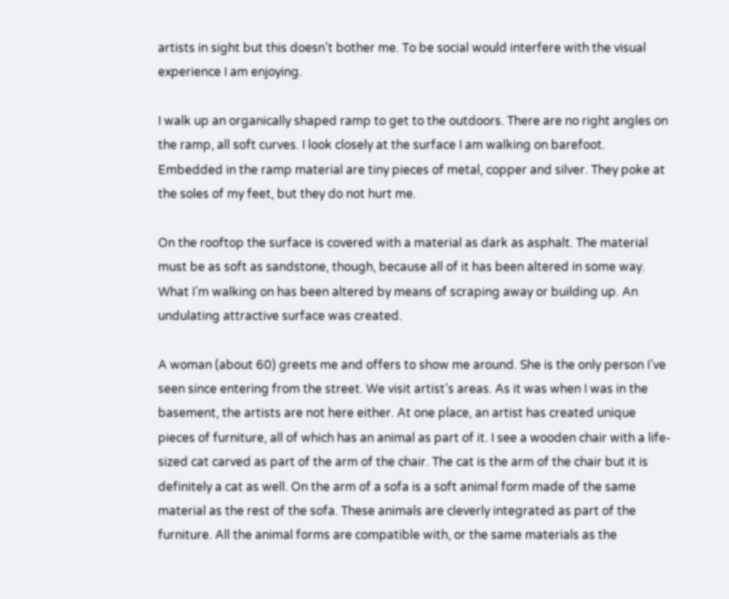artists in sight but this doesn’t bother me. To be social would interfere with the visual experience I am enjoying.

I walk up an organically shaped ramp to get to the outdoors. There are no right angles on the ramp, all soft curves. I look closely at the surface I am walking on barefoot. Embedded in the ramp material are tiny pieces of metal, copper and silver. They poke at the soles of my feet, but they do not hurt me.

On the rooftop the surface is covered with a material as dark as asphalt. The material must be as soft as sandstone, though, because all of it has been altered in some way. What I’m walking on has been altered by means of scraping away or building up. An undulating attractive surface was created.

A woman (about 60) greets me and offers to show me around. She is the only person I’ve seen since entering from the street. We visit artist’s areas. As it was when I was in the basement, the artists are not here either. At one place, an artist has created unique pieces of furniture, all of which has an animal as part of it. I see a wooden chair with a life-sized cat carved as part of the arm of the chair. The cat is the arm of the chair but it is definitely a cat as well. On the arm of a sofa is a soft animal form made of the same material as the rest of the sofa. These animals are cleverly integrated as part of the furniture. All the animal forms are compatible with, or the same materials as the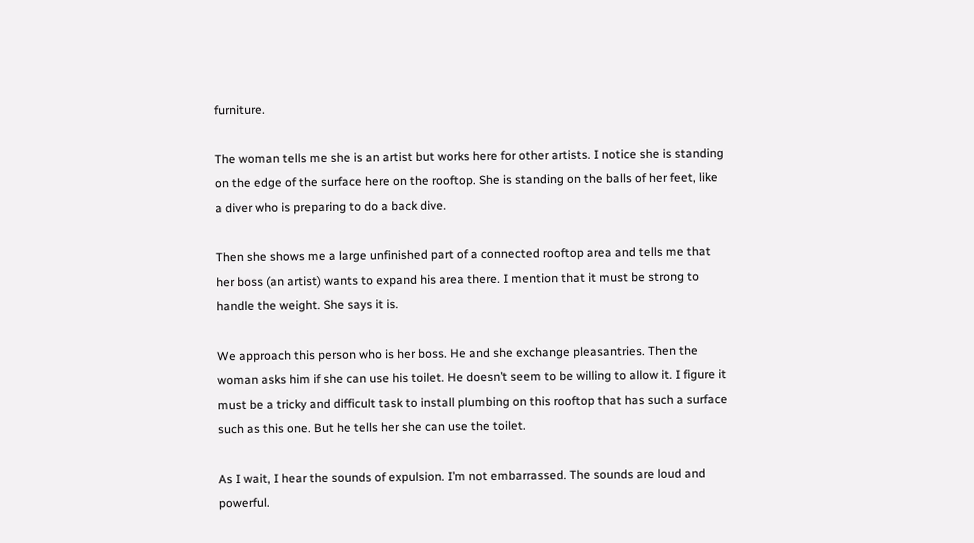furniture.

The woman tells me she is an artist but works here for other artists. I notice she is standing on the edge of the surface here on the rooftop. She is standing on the balls of her feet, like a diver who is preparing to do a back dive.

Then she shows me a large unfinished part of a connected rooftop area and tells me that her boss (an artist) wants to expand his area there. I mention that it must be strong to handle the weight. She says it is.

We approach this person who is her boss. He and she exchange pleasantries. Then the woman asks him if she can use his toilet. He doesn’t seem to be willing to allow it. I figure it must be a tricky and difficult task to install plumbing on this rooftop that has such a surface such as this one. But he tells her she can use the toilet.

As I wait, I hear the sounds of expulsion. I’m not embarrassed. The sounds are loud and powerful.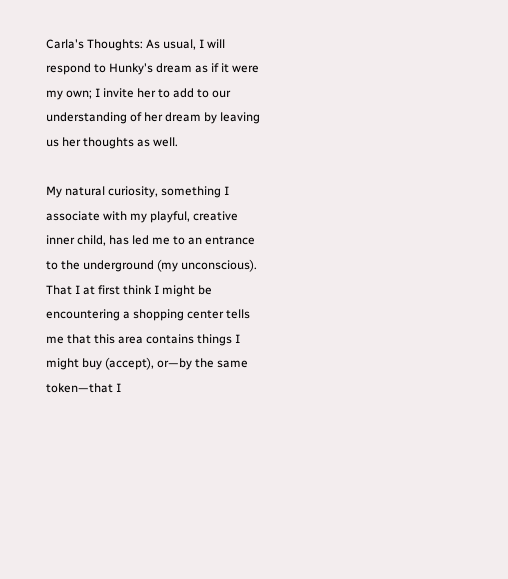Carla's Thoughts: As usual, I will respond to Hunky's dream as if it were my own; I invite her to add to our understanding of her dream by leaving us her thoughts as well.

My natural curiosity, something I associate with my playful, creative inner child, has led me to an entrance to the underground (my unconscious). That I at first think I might be encountering a shopping center tells me that this area contains things I might buy (accept), or—by the same token—that I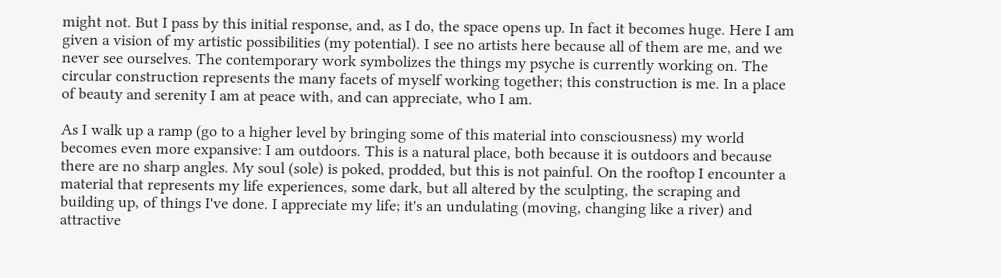might not. But I pass by this initial response, and, as I do, the space opens up. In fact it becomes huge. Here I am given a vision of my artistic possibilities (my potential). I see no artists here because all of them are me, and we never see ourselves. The contemporary work symbolizes the things my psyche is currently working on. The circular construction represents the many facets of myself working together; this construction is me. In a place of beauty and serenity I am at peace with, and can appreciate, who I am.

As I walk up a ramp (go to a higher level by bringing some of this material into consciousness) my world becomes even more expansive: I am outdoors. This is a natural place, both because it is outdoors and because there are no sharp angles. My soul (sole) is poked, prodded, but this is not painful. On the rooftop I encounter a material that represents my life experiences, some dark, but all altered by the sculpting, the scraping and building up, of things I've done. I appreciate my life; it's an undulating (moving, changing like a river) and attractive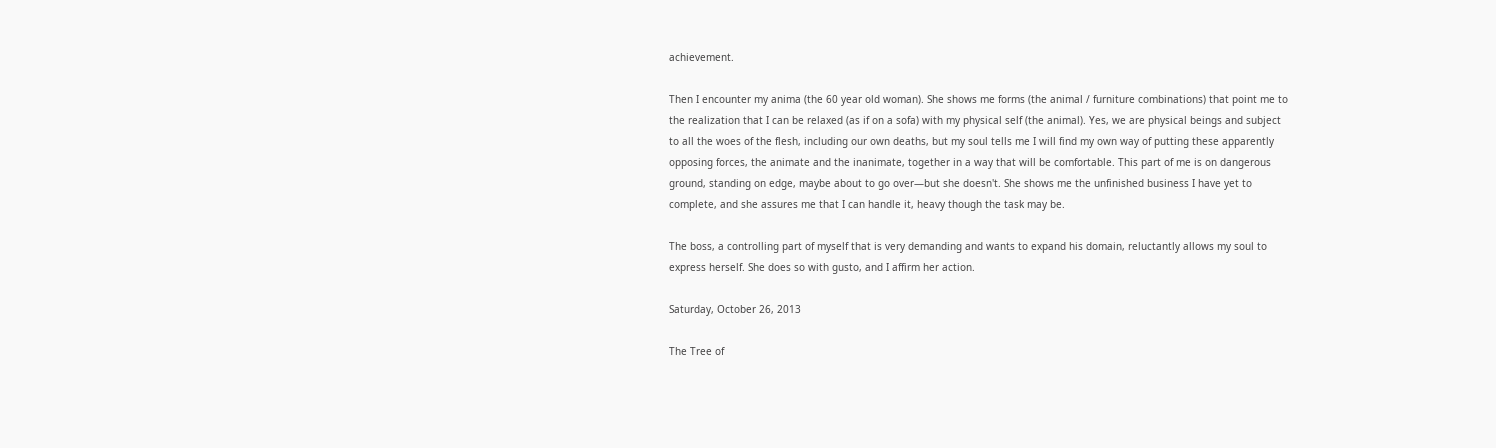achievement.

Then I encounter my anima (the 60 year old woman). She shows me forms (the animal / furniture combinations) that point me to the realization that I can be relaxed (as if on a sofa) with my physical self (the animal). Yes, we are physical beings and subject to all the woes of the flesh, including our own deaths, but my soul tells me I will find my own way of putting these apparently opposing forces, the animate and the inanimate, together in a way that will be comfortable. This part of me is on dangerous ground, standing on edge, maybe about to go over—but she doesn't. She shows me the unfinished business I have yet to complete, and she assures me that I can handle it, heavy though the task may be.

The boss, a controlling part of myself that is very demanding and wants to expand his domain, reluctantly allows my soul to express herself. She does so with gusto, and I affirm her action.

Saturday, October 26, 2013

The Tree of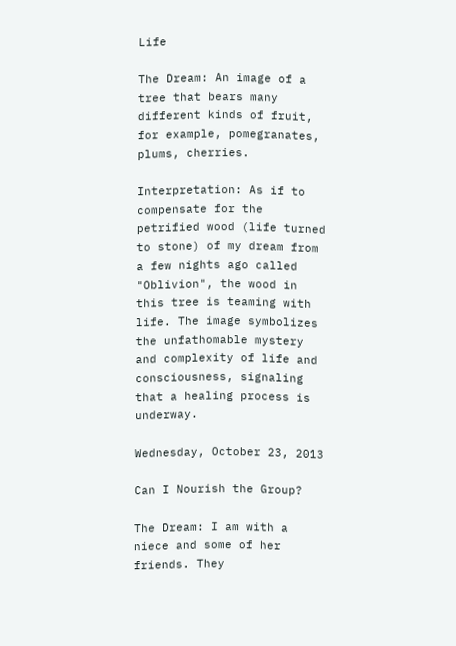Life

The Dream: An image of a tree that bears many different kinds of fruit, for example, pomegranates, plums, cherries.

Interpretation: As if to compensate for the petrified wood (life turned to stone) of my dream from a few nights ago called "Oblivion", the wood in this tree is teaming with life. The image symbolizes the unfathomable mystery and complexity of life and consciousness, signaling that a healing process is underway.

Wednesday, October 23, 2013

Can I Nourish the Group?

The Dream: I am with a niece and some of her friends. They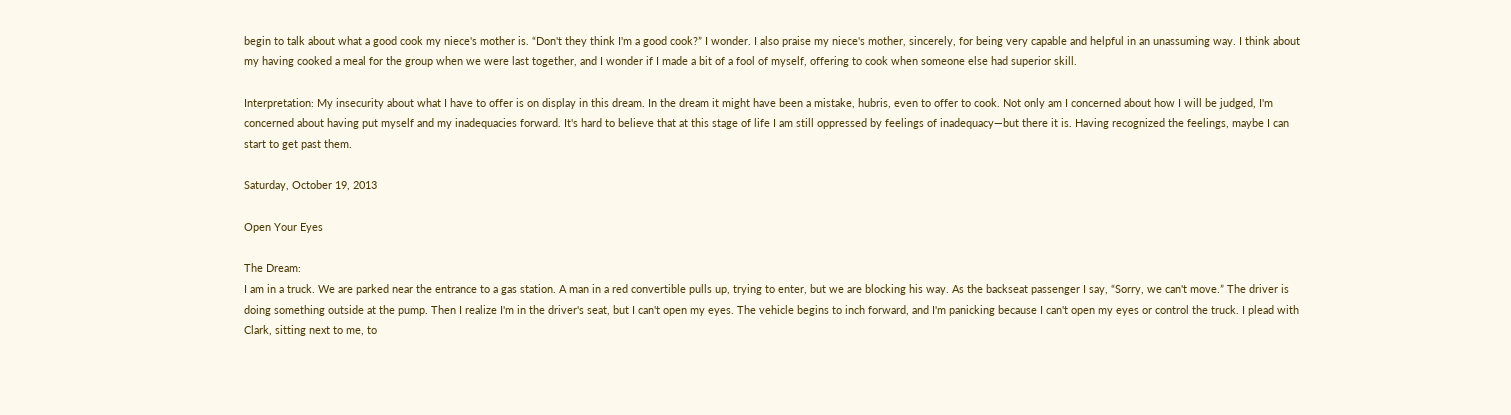begin to talk about what a good cook my niece's mother is. “Don't they think I'm a good cook?” I wonder. I also praise my niece's mother, sincerely, for being very capable and helpful in an unassuming way. I think about my having cooked a meal for the group when we were last together, and I wonder if I made a bit of a fool of myself, offering to cook when someone else had superior skill.

Interpretation: My insecurity about what I have to offer is on display in this dream. In the dream it might have been a mistake, hubris, even to offer to cook. Not only am I concerned about how I will be judged, I'm concerned about having put myself and my inadequacies forward. It's hard to believe that at this stage of life I am still oppressed by feelings of inadequacy—but there it is. Having recognized the feelings, maybe I can start to get past them.

Saturday, October 19, 2013

Open Your Eyes

The Dream:
I am in a truck. We are parked near the entrance to a gas station. A man in a red convertible pulls up, trying to enter, but we are blocking his way. As the backseat passenger I say, “Sorry, we can't move.” The driver is doing something outside at the pump. Then I realize I'm in the driver's seat, but I can't open my eyes. The vehicle begins to inch forward, and I'm panicking because I can't open my eyes or control the truck. I plead with Clark, sitting next to me, to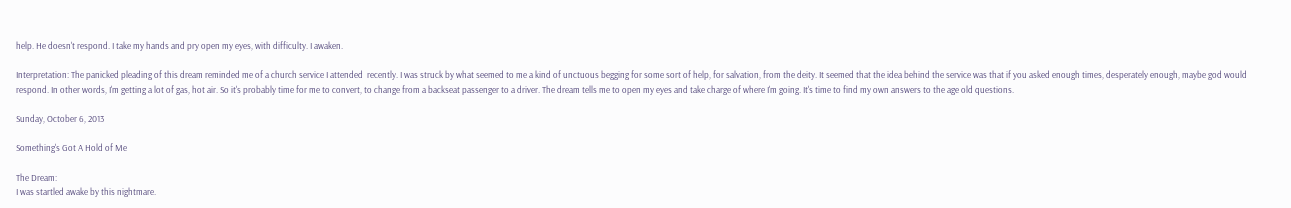help. He doesn't respond. I take my hands and pry open my eyes, with difficulty. I awaken.

Interpretation: The panicked pleading of this dream reminded me of a church service I attended  recently. I was struck by what seemed to me a kind of unctuous begging for some sort of help, for salvation, from the deity. It seemed that the idea behind the service was that if you asked enough times, desperately enough, maybe god would respond. In other words, I'm getting a lot of gas, hot air. So it's probably time for me to convert, to change from a backseat passenger to a driver. The dream tells me to open my eyes and take charge of where I'm going. It's time to find my own answers to the age old questions.

Sunday, October 6, 2013

Something's Got A Hold of Me

The Dream:
I was startled awake by this nightmare.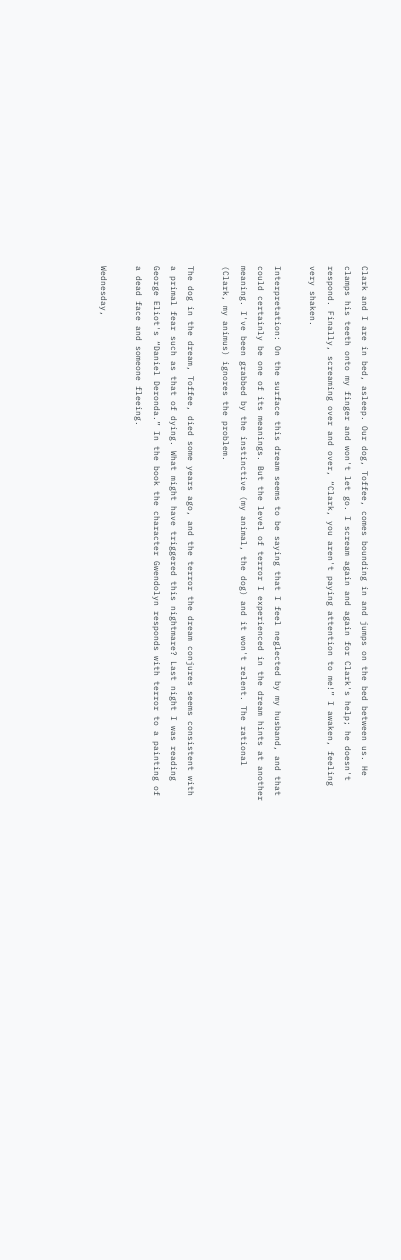Clark and I are in bed, asleep. Our dog, Toffee, comes bounding in and jumps on the bed between us. He clamps his teeth onto my finger and won't let go. I scream again and again for Clark's help; he doesn't respond. Finally, screaming over and over, “Clark, you aren't paying attention to me!” I awaken, feeling very shaken.

Interpretation: On the surface this dream seems to be saying that I feel neglected by my husband, and that could certainly be one of its meanings. But the level of terror I experienced in the dream hints at another meaning. I've been grabbed by the instinctive (my animal, the dog) and it won't relent. The rational (Clark, my animus) ignores the problem.

The dog in the dream, Toffee, died some years ago, and the terror the dream conjures seems consistent with a primal fear such as that of dying. What might have triggered this nightmare? Last night I was reading George Eliot's “Daniel Deronda.” In the book the character Gwendolyn responds with terror to a painting of a dead face and someone fleeing.

Wednesday,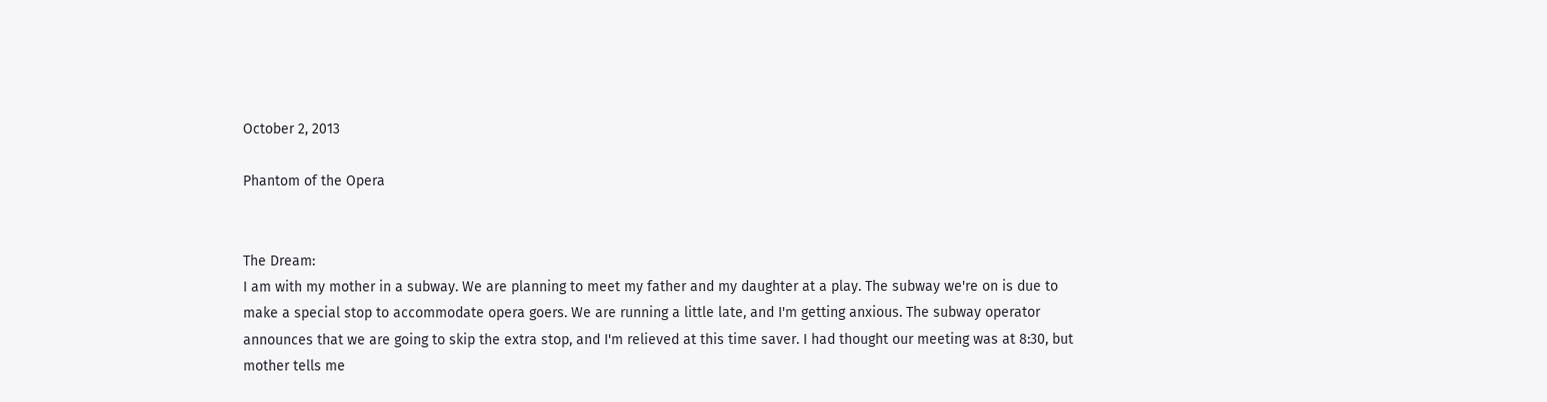October 2, 2013

Phantom of the Opera


The Dream:
I am with my mother in a subway. We are planning to meet my father and my daughter at a play. The subway we're on is due to make a special stop to accommodate opera goers. We are running a little late, and I'm getting anxious. The subway operator announces that we are going to skip the extra stop, and I'm relieved at this time saver. I had thought our meeting was at 8:30, but mother tells me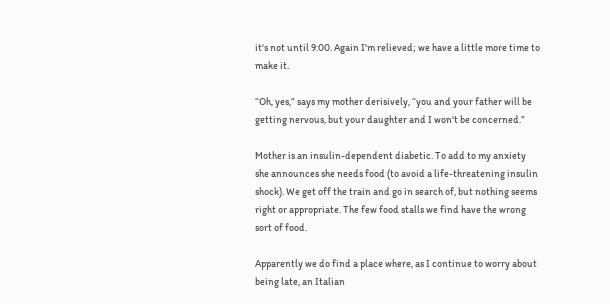it's not until 9:00. Again I'm relieved; we have a little more time to make it.

“Oh, yes,” says my mother derisively, “you and your father will be getting nervous, but your daughter and I won't be concerned.”

Mother is an insulin-dependent diabetic. To add to my anxiety she announces she needs food (to avoid a life-threatening insulin shock). We get off the train and go in search of, but nothing seems right or appropriate. The few food stalls we find have the wrong sort of food.

Apparently we do find a place where, as I continue to worry about being late, an Italian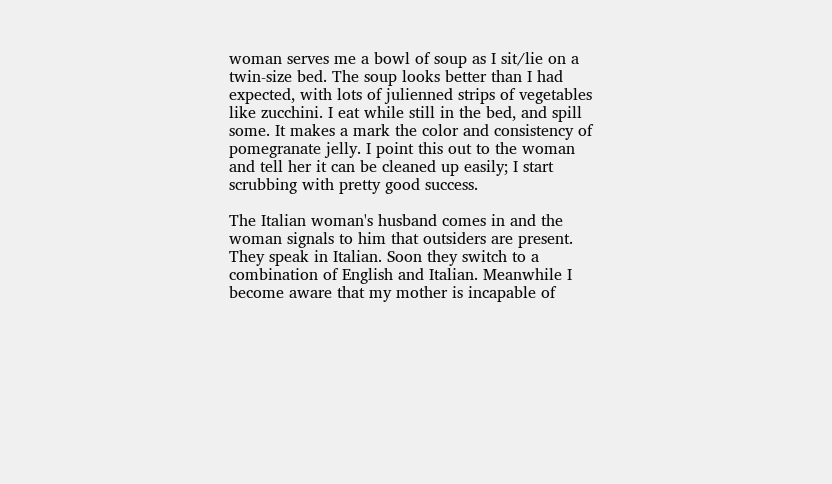woman serves me a bowl of soup as I sit/lie on a twin-size bed. The soup looks better than I had expected, with lots of julienned strips of vegetables like zucchini. I eat while still in the bed, and spill some. It makes a mark the color and consistency of pomegranate jelly. I point this out to the woman and tell her it can be cleaned up easily; I start scrubbing with pretty good success.

The Italian woman's husband comes in and the woman signals to him that outsiders are present. They speak in Italian. Soon they switch to a combination of English and Italian. Meanwhile I become aware that my mother is incapable of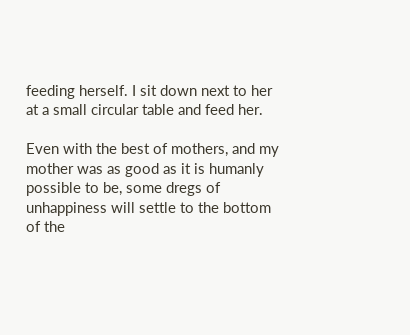feeding herself. I sit down next to her at a small circular table and feed her.

Even with the best of mothers, and my mother was as good as it is humanly possible to be, some dregs of unhappiness will settle to the bottom of the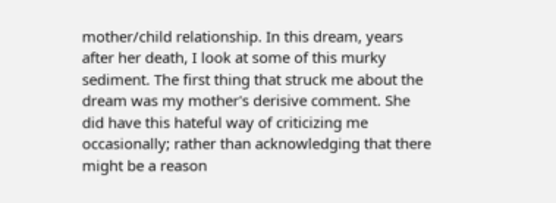mother/child relationship. In this dream, years after her death, I look at some of this murky sediment. The first thing that struck me about the dream was my mother's derisive comment. She did have this hateful way of criticizing me occasionally; rather than acknowledging that there might be a reason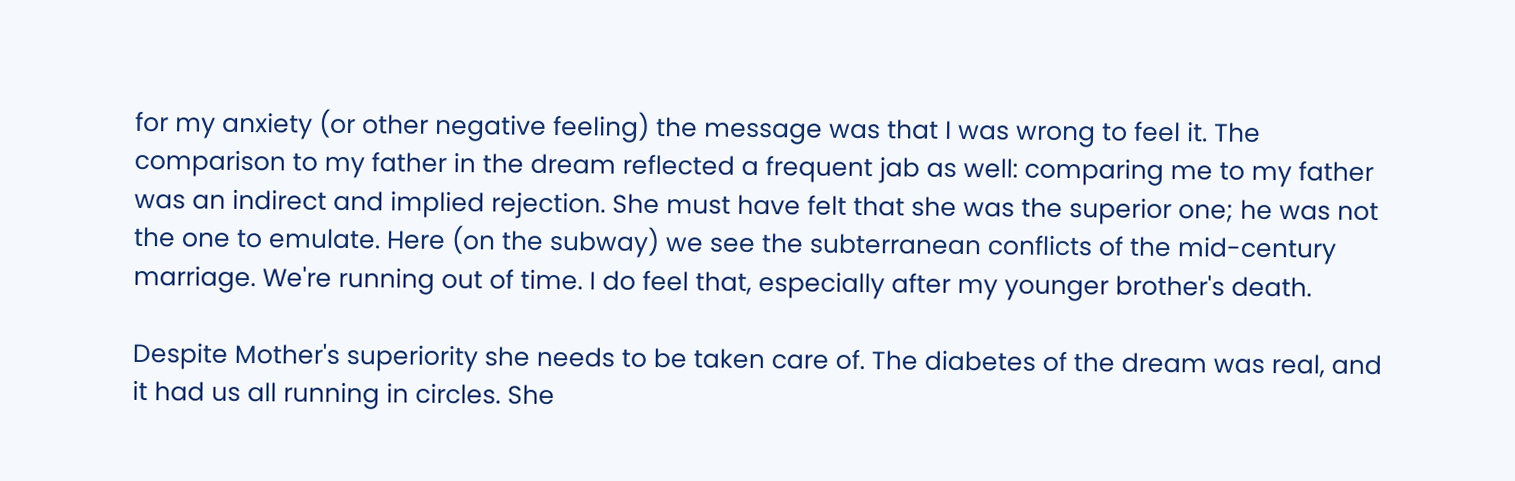for my anxiety (or other negative feeling) the message was that I was wrong to feel it. The comparison to my father in the dream reflected a frequent jab as well: comparing me to my father was an indirect and implied rejection. She must have felt that she was the superior one; he was not the one to emulate. Here (on the subway) we see the subterranean conflicts of the mid-century marriage. We're running out of time. I do feel that, especially after my younger brother's death.

Despite Mother's superiority she needs to be taken care of. The diabetes of the dream was real, and it had us all running in circles. She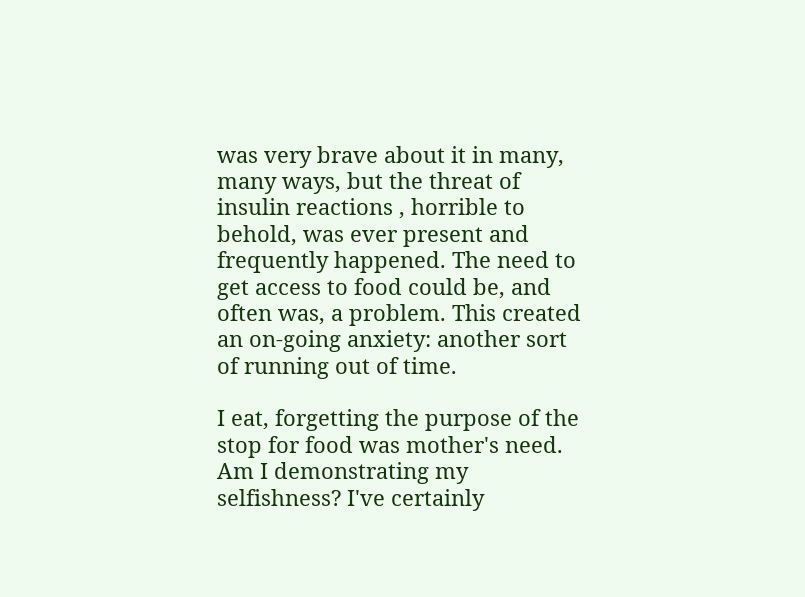was very brave about it in many, many ways, but the threat of insulin reactions , horrible to behold, was ever present and frequently happened. The need to get access to food could be, and often was, a problem. This created an on-going anxiety: another sort of running out of time.

I eat, forgetting the purpose of the stop for food was mother's need. Am I demonstrating my selfishness? I've certainly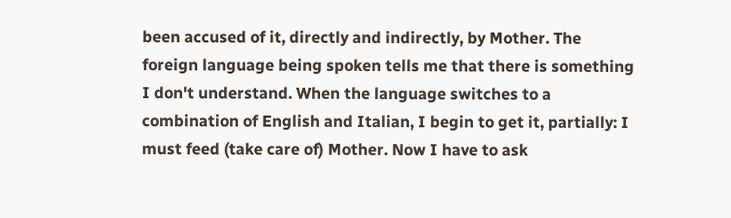been accused of it, directly and indirectly, by Mother. The foreign language being spoken tells me that there is something I don't understand. When the language switches to a combination of English and Italian, I begin to get it, partially: I must feed (take care of) Mother. Now I have to ask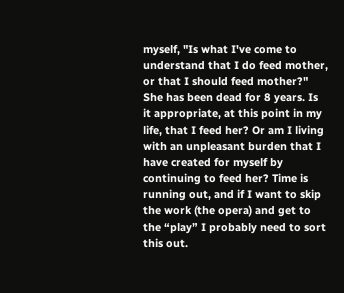myself, "Is what I've come to understand that I do feed mother, or that I should feed mother?" She has been dead for 8 years. Is it appropriate, at this point in my life, that I feed her? Or am I living with an unpleasant burden that I have created for myself by continuing to feed her? Time is running out, and if I want to skip the work (the opera) and get to the “play” I probably need to sort this out.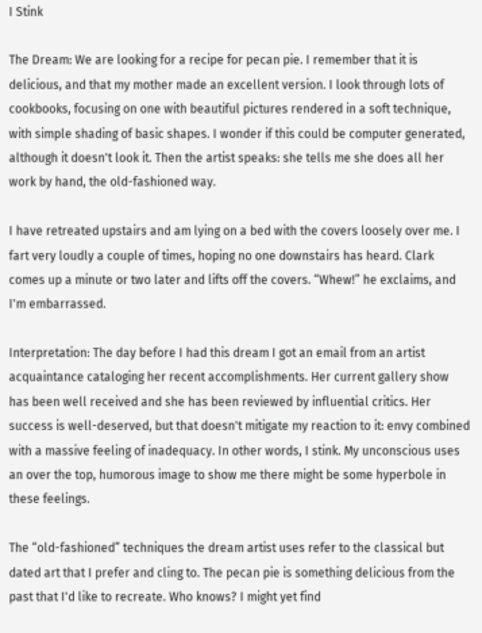I Stink

The Dream: We are looking for a recipe for pecan pie. I remember that it is delicious, and that my mother made an excellent version. I look through lots of cookbooks, focusing on one with beautiful pictures rendered in a soft technique, with simple shading of basic shapes. I wonder if this could be computer generated, although it doesn't look it. Then the artist speaks: she tells me she does all her work by hand, the old-fashioned way.

I have retreated upstairs and am lying on a bed with the covers loosely over me. I fart very loudly a couple of times, hoping no one downstairs has heard. Clark comes up a minute or two later and lifts off the covers. “Whew!” he exclaims, and I'm embarrassed.

Interpretation: The day before I had this dream I got an email from an artist acquaintance cataloging her recent accomplishments. Her current gallery show has been well received and she has been reviewed by influential critics. Her success is well-deserved, but that doesn't mitigate my reaction to it: envy combined with a massive feeling of inadequacy. In other words, I stink. My unconscious uses an over the top, humorous image to show me there might be some hyperbole in these feelings.

The “old-fashioned” techniques the dream artist uses refer to the classical but dated art that I prefer and cling to. The pecan pie is something delicious from the past that I'd like to recreate. Who knows? I might yet find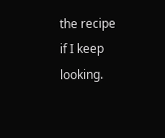the recipe if I keep looking.